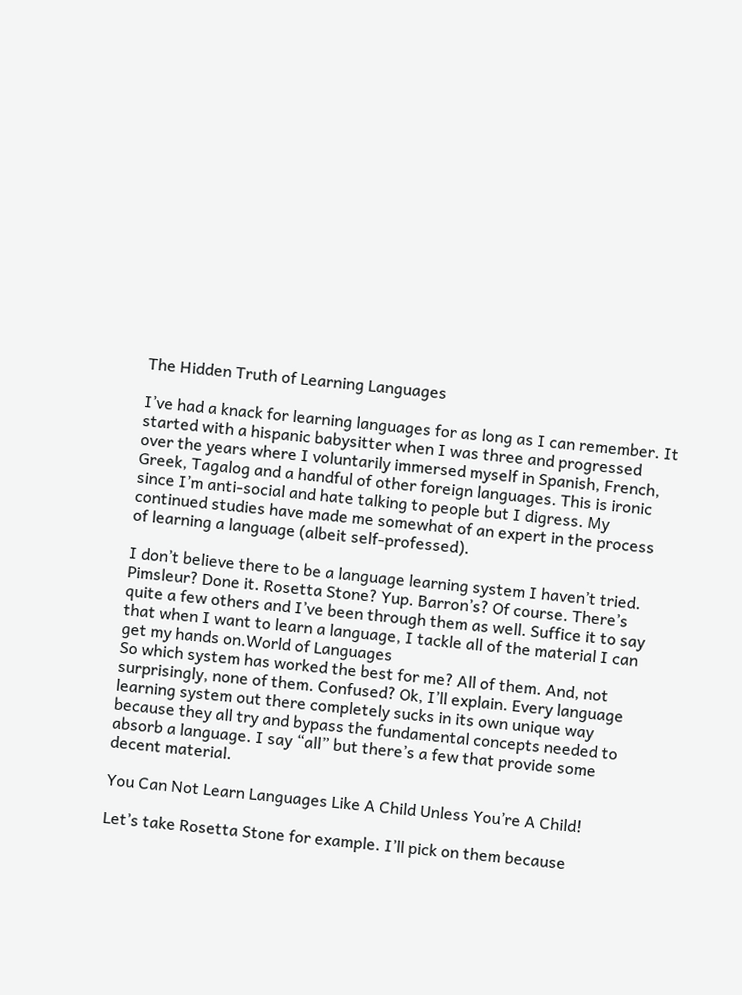The Hidden Truth of Learning Languages

I’ve had a knack for learning languages for as long as I can remember. It started with a hispanic babysitter when I was three and progressed over the years where I voluntarily immersed myself in Spanish, French, Greek, Tagalog and a handful of other foreign languages. This is ironic since I’m anti-social and hate talking to people but I digress. My continued studies have made me somewhat of an expert in the process of learning a language (albeit self-professed).

I don’t believe there to be a language learning system I haven’t tried. Pimsleur? Done it. Rosetta Stone? Yup. Barron’s? Of course. There’s quite a few others and I’ve been through them as well. Suffice it to say that when I want to learn a language, I tackle all of the material I can get my hands on.World of Languages
So which system has worked the best for me? All of them. And, not surprisingly, none of them. Confused? Ok, I’ll explain. Every language learning system out there completely sucks in its own unique way because they all try and bypass the fundamental concepts needed to absorb a language. I say “all” but there’s a few that provide some decent material.

You Can Not Learn Languages Like A Child Unless You’re A Child!

Let’s take Rosetta Stone for example. I’ll pick on them because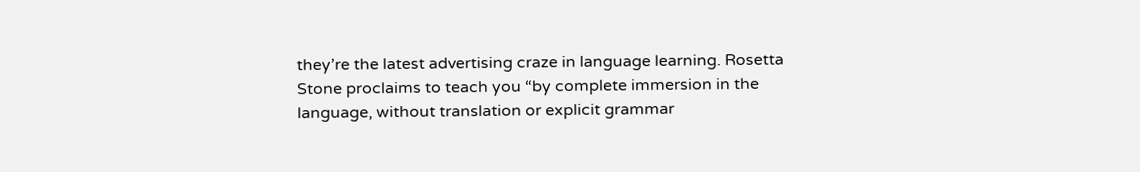they’re the latest advertising craze in language learning. Rosetta Stone proclaims to teach you “by complete immersion in the language, without translation or explicit grammar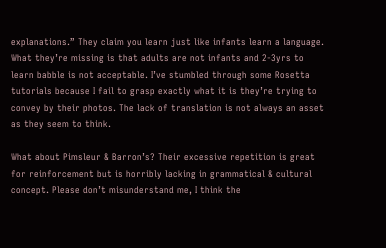explanations.” They claim you learn just like infants learn a language. What they’re missing is that adults are not infants and 2-3yrs to learn babble is not acceptable. I’ve stumbled through some Rosetta tutorials because I fail to grasp exactly what it is they’re trying to convey by their photos. The lack of translation is not always an asset as they seem to think.

What about Pimsleur & Barron’s? Their excessive repetition is great for reinforcement but is horribly lacking in grammatical & cultural concept. Please don’t misunderstand me, I think the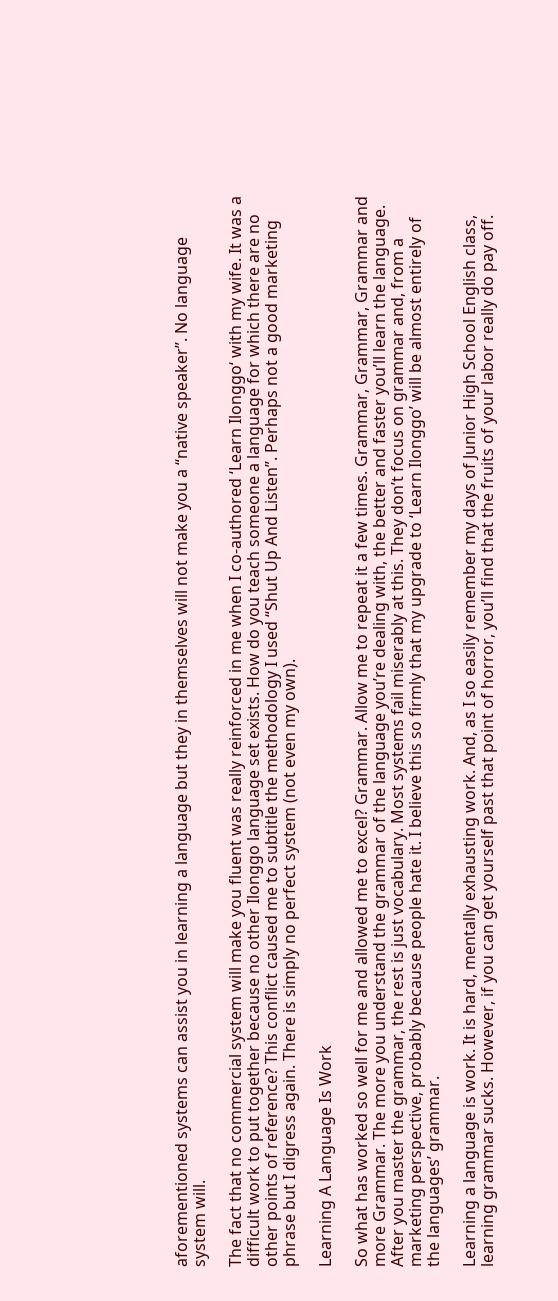aforementioned systems can assist you in learning a language but they in themselves will not make you a “native speaker”. No language system will.

The fact that no commercial system will make you fluent was really reinforced in me when I co-authored ‘Learn Ilonggo‘ with my wife. It was a difficult work to put together because no other Ilonggo language set exists. How do you teach someone a language for which there are no other points of reference? This conflict caused me to subtitle the methodology I used “Shut Up And Listen”. Perhaps not a good marketing phrase but I digress again. There is simply no perfect system (not even my own).

Learning A Language Is Work

So what has worked so well for me and allowed me to excel? Grammar. Allow me to repeat it a few times. Grammar, Grammar, Grammar and more Grammar. The more you understand the grammar of the language you’re dealing with, the better and faster you’ll learn the language. After you master the grammar, the rest is just vocabulary. Most systems fail miserably at this. They don’t focus on grammar and, from a marketing perspective, probably because people hate it. I believe this so firmly that my upgrade to ‘Learn Ilonggo’ will be almost entirely of the languages’ grammar.

Learning a language is work. It is hard, mentally exhausting work. And, as I so easily remember my days of Junior High School English class, learning grammar sucks. However, if you can get yourself past that point of horror, you’ll find that the fruits of your labor really do pay off.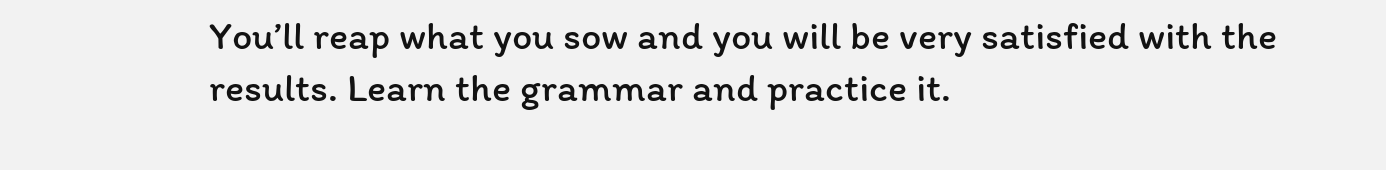You’ll reap what you sow and you will be very satisfied with the results. Learn the grammar and practice it.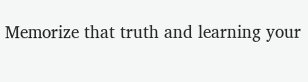Memorize that truth and learning your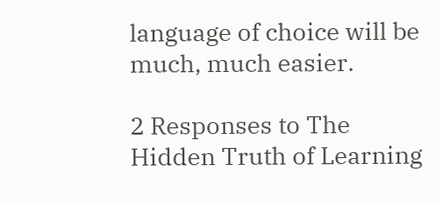language of choice will be much, much easier.

2 Responses to The Hidden Truth of Learning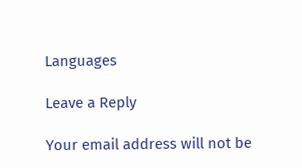Languages

Leave a Reply

Your email address will not be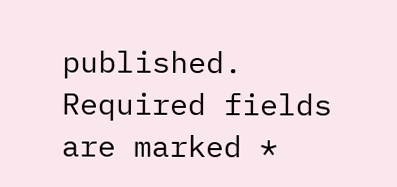published. Required fields are marked *